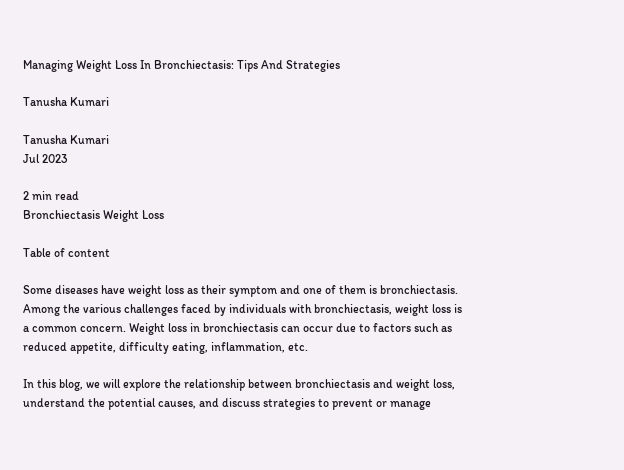Managing Weight Loss In Bronchiectasis: Tips And Strategies

Tanusha Kumari

Tanusha Kumari
Jul 2023

2 min read
Bronchiectasis Weight Loss

Table of content

Some diseases have weight loss as their symptom and one of them is bronchiectasis. Among the various challenges faced by individuals with bronchiectasis, weight loss is a common concern. Weight loss in bronchiectasis can occur due to factors such as reduced appetite, difficulty eating, inflammation, etc.

In this blog, we will explore the relationship between bronchiectasis and weight loss, understand the potential causes, and discuss strategies to prevent or manage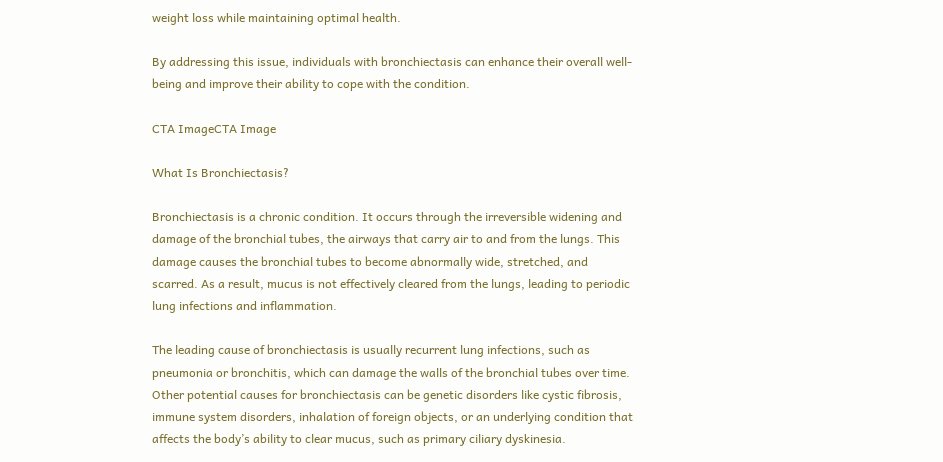weight loss while maintaining optimal health.

By addressing this issue, individuals with bronchiectasis can enhance their overall well-being and improve their ability to cope with the condition.

CTA ImageCTA Image

What Is Bronchiectasis?

Bronchiectasis is a chronic condition. It occurs through the irreversible widening and damage of the bronchial tubes, the airways that carry air to and from the lungs. This damage causes the bronchial tubes to become abnormally wide, stretched, and scarred. As a result, mucus is not effectively cleared from the lungs, leading to periodic lung infections and inflammation.

The leading cause of bronchiectasis is usually recurrent lung infections, such as pneumonia or bronchitis, which can damage the walls of the bronchial tubes over time. Other potential causes for bronchiectasis can be genetic disorders like cystic fibrosis, immune system disorders, inhalation of foreign objects, or an underlying condition that affects the body’s ability to clear mucus, such as primary ciliary dyskinesia.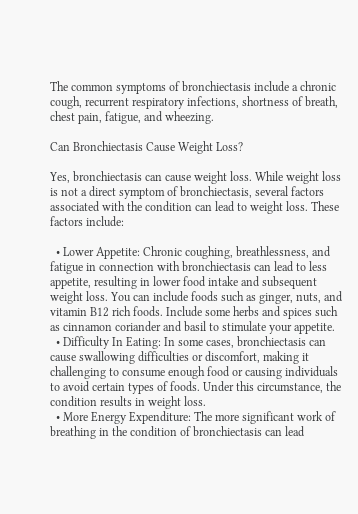The common symptoms of bronchiectasis include a chronic cough, recurrent respiratory infections, shortness of breath, chest pain, fatigue, and wheezing.

Can Bronchiectasis Cause Weight Loss?

Yes, bronchiectasis can cause weight loss. While weight loss is not a direct symptom of bronchiectasis, several factors associated with the condition can lead to weight loss. These factors include:

  • Lower Appetite: Chronic coughing, breathlessness, and fatigue in connection with bronchiectasis can lead to less appetite, resulting in lower food intake and subsequent weight loss. You can include foods such as ginger, nuts, and vitamin B12 rich foods. Include some herbs and spices such as cinnamon coriander and basil to stimulate your appetite.
  • Difficulty In Eating: In some cases, bronchiectasis can cause swallowing difficulties or discomfort, making it challenging to consume enough food or causing individuals to avoid certain types of foods. Under this circumstance, the condition results in weight loss.
  • More Energy Expenditure: The more significant work of breathing in the condition of bronchiectasis can lead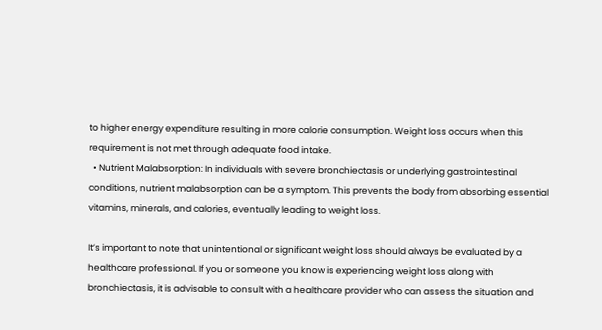to higher energy expenditure resulting in more calorie consumption. Weight loss occurs when this requirement is not met through adequate food intake.
  • Nutrient Malabsorption: In individuals with severe bronchiectasis or underlying gastrointestinal conditions, nutrient malabsorption can be a symptom. This prevents the body from absorbing essential vitamins, minerals, and calories, eventually leading to weight loss.

It’s important to note that unintentional or significant weight loss should always be evaluated by a healthcare professional. If you or someone you know is experiencing weight loss along with bronchiectasis, it is advisable to consult with a healthcare provider who can assess the situation and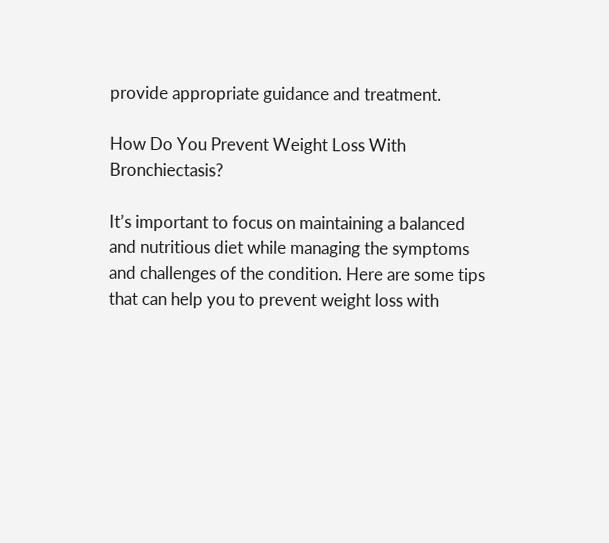provide appropriate guidance and treatment.

How Do You Prevent Weight Loss With Bronchiectasis?

It’s important to focus on maintaining a balanced and nutritious diet while managing the symptoms and challenges of the condition. Here are some tips that can help you to prevent weight loss with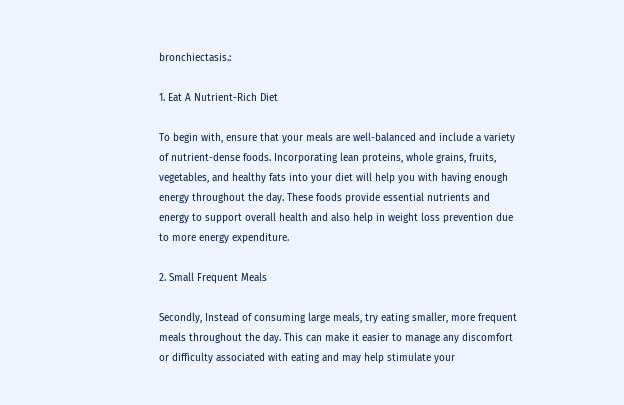bronchiectasis.:

1. Eat A Nutrient-Rich Diet

To begin with, ensure that your meals are well-balanced and include a variety of nutrient-dense foods. Incorporating lean proteins, whole grains, fruits, vegetables, and healthy fats into your diet will help you with having enough energy throughout the day. These foods provide essential nutrients and energy to support overall health and also help in weight loss prevention due to more energy expenditure.

2. Small Frequent Meals

Secondly, Instead of consuming large meals, try eating smaller, more frequent meals throughout the day. This can make it easier to manage any discomfort or difficulty associated with eating and may help stimulate your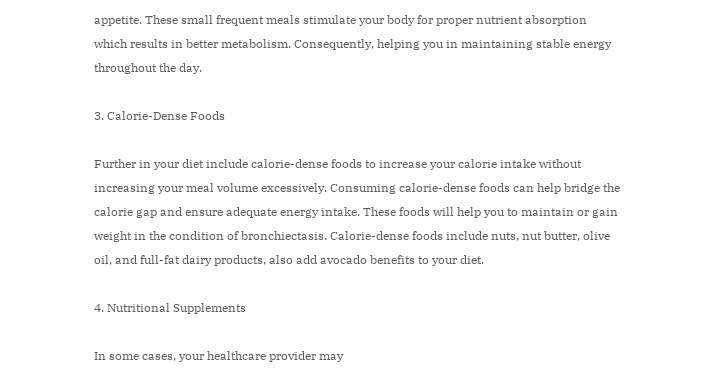appetite. These small frequent meals stimulate your body for proper nutrient absorption which results in better metabolism. Consequently, helping you in maintaining stable energy throughout the day.

3. Calorie-Dense Foods

Further in your diet include calorie-dense foods to increase your calorie intake without increasing your meal volume excessively. Consuming calorie-dense foods can help bridge the calorie gap and ensure adequate energy intake. These foods will help you to maintain or gain weight in the condition of bronchiectasis. Calorie-dense foods include nuts, nut butter, olive oil, and full-fat dairy products, also add avocado benefits to your diet.

4. Nutritional Supplements

In some cases, your healthcare provider may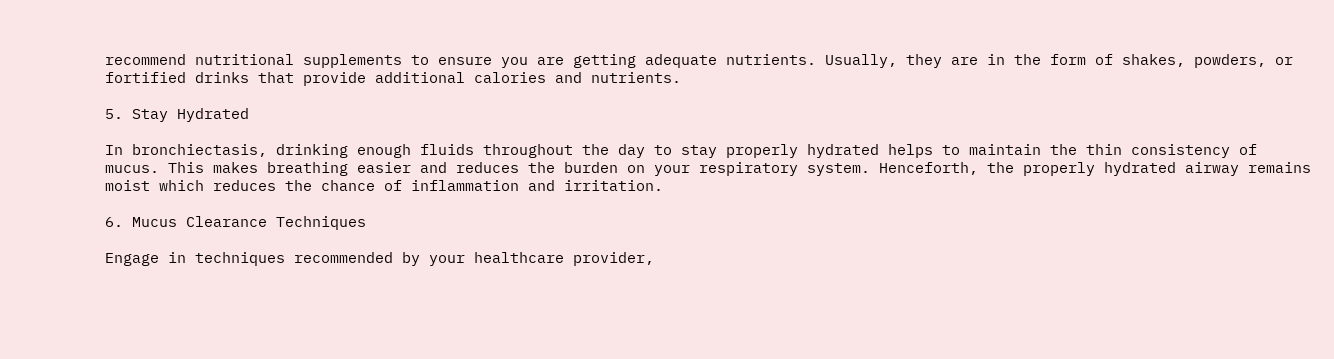recommend nutritional supplements to ensure you are getting adequate nutrients. Usually, they are in the form of shakes, powders, or fortified drinks that provide additional calories and nutrients.

5. Stay Hydrated

In bronchiectasis, drinking enough fluids throughout the day to stay properly hydrated helps to maintain the thin consistency of mucus. This makes breathing easier and reduces the burden on your respiratory system. Henceforth, the properly hydrated airway remains moist which reduces the chance of inflammation and irritation.

6. Mucus Clearance Techniques

Engage in techniques recommended by your healthcare provider,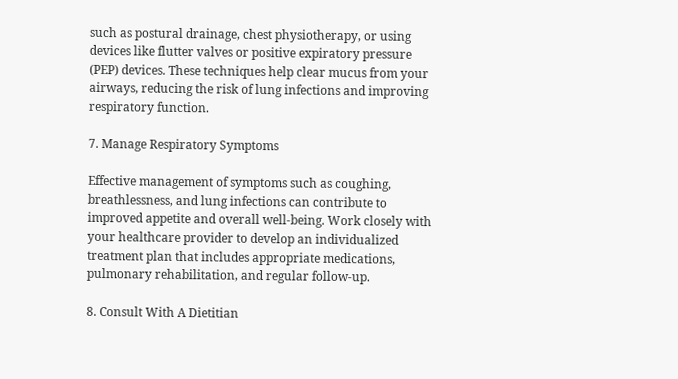such as postural drainage, chest physiotherapy, or using devices like flutter valves or positive expiratory pressure (PEP) devices. These techniques help clear mucus from your airways, reducing the risk of lung infections and improving respiratory function.

7. Manage Respiratory Symptoms

Effective management of symptoms such as coughing, breathlessness, and lung infections can contribute to improved appetite and overall well-being. Work closely with your healthcare provider to develop an individualized treatment plan that includes appropriate medications, pulmonary rehabilitation, and regular follow-up.

8. Consult With A Dietitian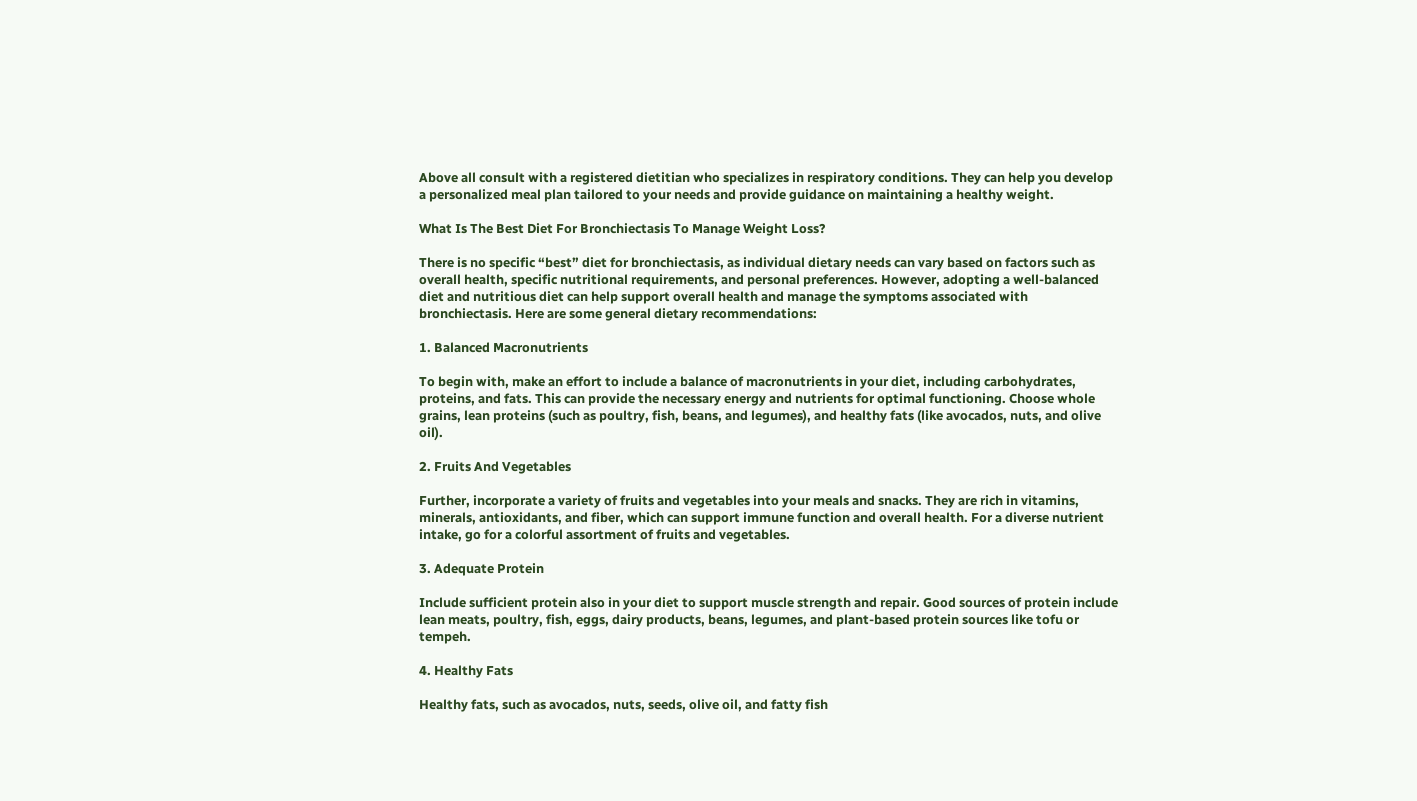Above all consult with a registered dietitian who specializes in respiratory conditions. They can help you develop a personalized meal plan tailored to your needs and provide guidance on maintaining a healthy weight.

What Is The Best Diet For Bronchiectasis To Manage Weight Loss?

There is no specific “best” diet for bronchiectasis, as individual dietary needs can vary based on factors such as overall health, specific nutritional requirements, and personal preferences. However, adopting a well-balanced diet and nutritious diet can help support overall health and manage the symptoms associated with bronchiectasis. Here are some general dietary recommendations:

1. Balanced Macronutrients

To begin with, make an effort to include a balance of macronutrients in your diet, including carbohydrates, proteins, and fats. This can provide the necessary energy and nutrients for optimal functioning. Choose whole grains, lean proteins (such as poultry, fish, beans, and legumes), and healthy fats (like avocados, nuts, and olive oil).

2. Fruits And Vegetables

Further, incorporate a variety of fruits and vegetables into your meals and snacks. They are rich in vitamins, minerals, antioxidants, and fiber, which can support immune function and overall health. For a diverse nutrient intake, go for a colorful assortment of fruits and vegetables.

3. Adequate Protein

Include sufficient protein also in your diet to support muscle strength and repair. Good sources of protein include lean meats, poultry, fish, eggs, dairy products, beans, legumes, and plant-based protein sources like tofu or tempeh.

4. Healthy Fats

Healthy fats, such as avocados, nuts, seeds, olive oil, and fatty fish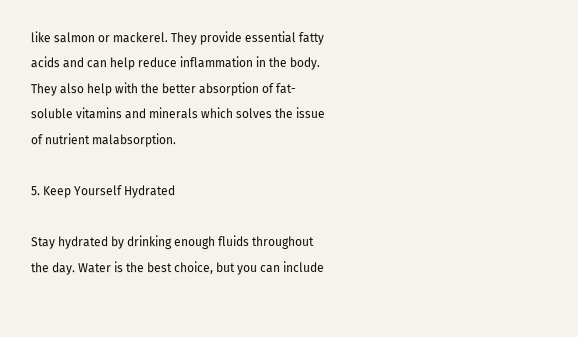like salmon or mackerel. They provide essential fatty acids and can help reduce inflammation in the body. They also help with the better absorption of fat-soluble vitamins and minerals which solves the issue of nutrient malabsorption.

5. Keep Yourself Hydrated

Stay hydrated by drinking enough fluids throughout the day. Water is the best choice, but you can include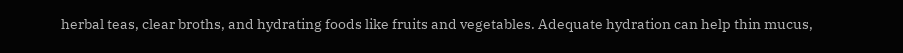herbal teas, clear broths, and hydrating foods like fruits and vegetables. Adequate hydration can help thin mucus,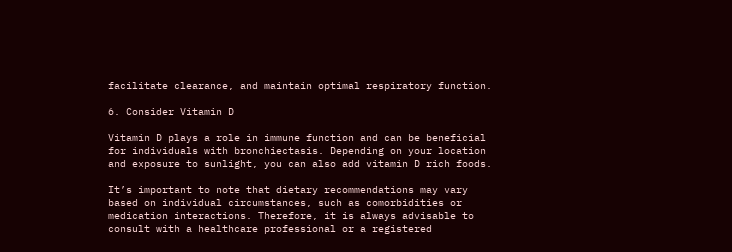facilitate clearance, and maintain optimal respiratory function.

6. Consider Vitamin D

Vitamin D plays a role in immune function and can be beneficial for individuals with bronchiectasis. Depending on your location and exposure to sunlight, you can also add vitamin D rich foods.

It’s important to note that dietary recommendations may vary based on individual circumstances, such as comorbidities or medication interactions. Therefore, it is always advisable to consult with a healthcare professional or a registered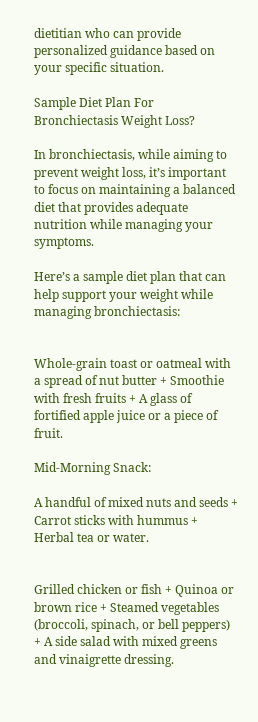dietitian who can provide personalized guidance based on your specific situation.

Sample Diet Plan For Bronchiectasis Weight Loss?

In bronchiectasis, while aiming to prevent weight loss, it’s important to focus on maintaining a balanced diet that provides adequate nutrition while managing your symptoms.

Here’s a sample diet plan that can help support your weight while managing bronchiectasis:


Whole-grain toast or oatmeal with a spread of nut butter + Smoothie with fresh fruits + A glass of fortified apple juice or a piece of fruit.

Mid-Morning Snack:

A handful of mixed nuts and seeds + Carrot sticks with hummus + Herbal tea or water.


Grilled chicken or fish + Quinoa or brown rice + Steamed vegetables (broccoli, spinach, or bell peppers) + A side salad with mixed greens and vinaigrette dressing.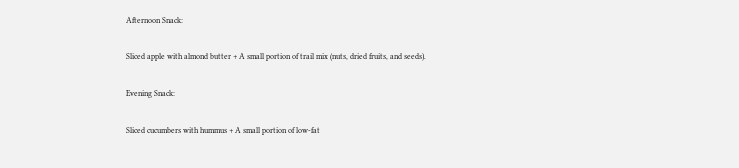Afternoon Snack:

Sliced apple with almond butter + A small portion of trail mix (nuts, dried fruits, and seeds).

Evening Snack:

Sliced cucumbers with hummus + A small portion of low-fat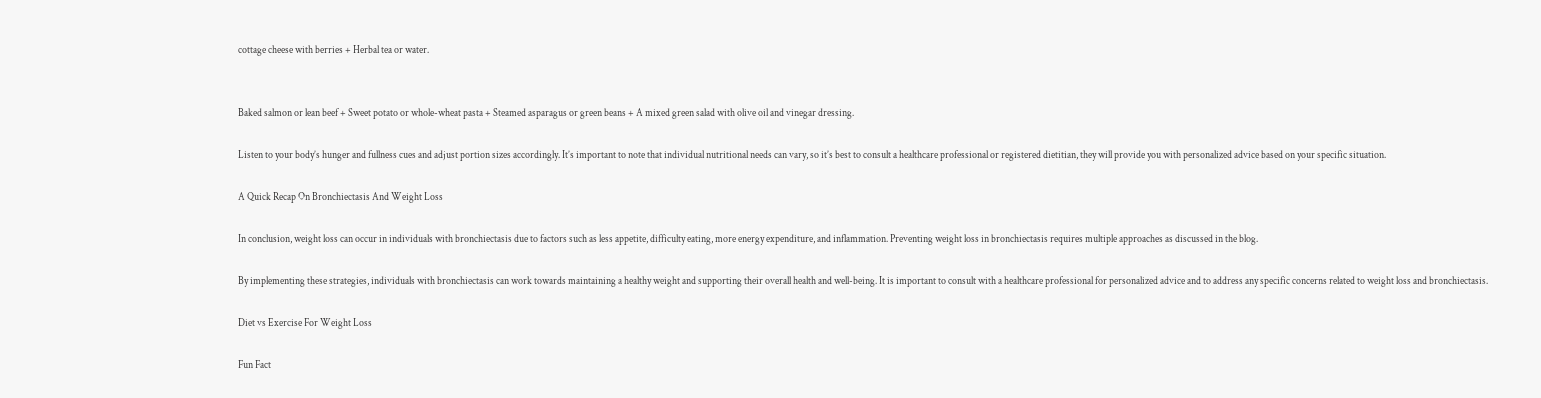cottage cheese with berries + Herbal tea or water.


Baked salmon or lean beef + Sweet potato or whole-wheat pasta + Steamed asparagus or green beans + A mixed green salad with olive oil and vinegar dressing.

Listen to your body’s hunger and fullness cues and adjust portion sizes accordingly. It’s important to note that individual nutritional needs can vary, so it’s best to consult a healthcare professional or registered dietitian, they will provide you with personalized advice based on your specific situation.

A Quick Recap On Bronchiectasis And Weight Loss

In conclusion, weight loss can occur in individuals with bronchiectasis due to factors such as less appetite, difficulty eating, more energy expenditure, and inflammation. Preventing weight loss in bronchiectasis requires multiple approaches as discussed in the blog.

By implementing these strategies, individuals with bronchiectasis can work towards maintaining a healthy weight and supporting their overall health and well-being. It is important to consult with a healthcare professional for personalized advice and to address any specific concerns related to weight loss and bronchiectasis.

Diet vs Exercise For Weight Loss

Fun Fact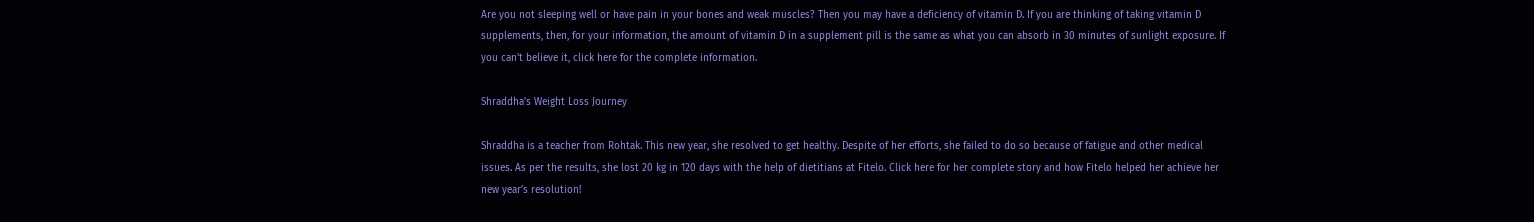Are you not sleeping well or have pain in your bones and weak muscles? Then you may have a deficiency of vitamin D. If you are thinking of taking vitamin D supplements, then, for your information, the amount of vitamin D in a supplement pill is the same as what you can absorb in 30 minutes of sunlight exposure. If you can’t believe it, click here for the complete information.

Shraddha’s Weight Loss Journey

Shraddha is a teacher from Rohtak. This new year, she resolved to get healthy. Despite of her efforts, she failed to do so because of fatigue and other medical issues. As per the results, she lost 20 kg in 120 days with the help of dietitians at Fitelo. Click here for her complete story and how Fitelo helped her achieve her new year’s resolution!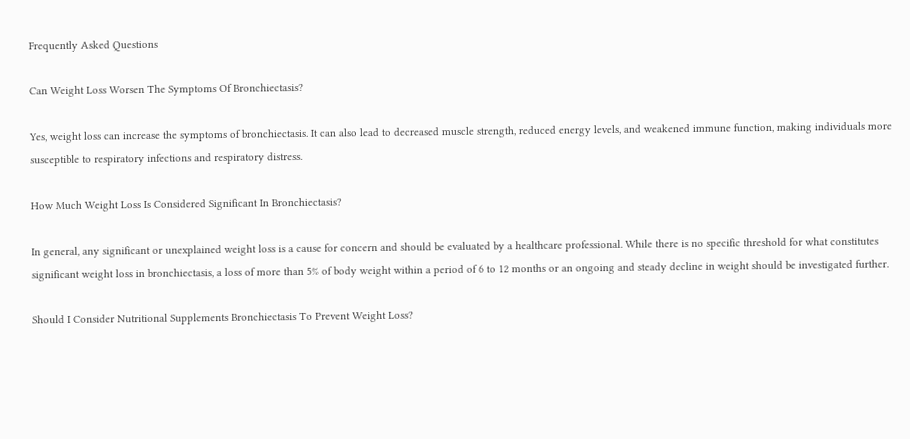Frequently Asked Questions

Can Weight Loss Worsen The Symptoms Of Bronchiectasis?

Yes, weight loss can increase the symptoms of bronchiectasis. It can also lead to decreased muscle strength, reduced energy levels, and weakened immune function, making individuals more susceptible to respiratory infections and respiratory distress.

How Much Weight Loss Is Considered Significant In Bronchiectasis?

In general, any significant or unexplained weight loss is a cause for concern and should be evaluated by a healthcare professional. While there is no specific threshold for what constitutes significant weight loss in bronchiectasis, a loss of more than 5% of body weight within a period of 6 to 12 months or an ongoing and steady decline in weight should be investigated further.

Should I Consider Nutritional Supplements Bronchiectasis To Prevent Weight Loss?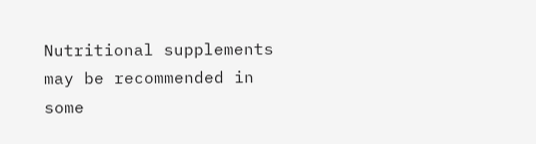Nutritional supplements may be recommended in some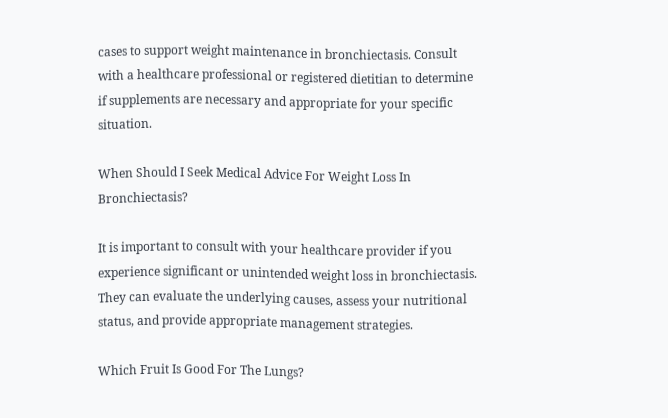cases to support weight maintenance in bronchiectasis. Consult with a healthcare professional or registered dietitian to determine if supplements are necessary and appropriate for your specific situation.

When Should I Seek Medical Advice For Weight Loss In Bronchiectasis?

It is important to consult with your healthcare provider if you experience significant or unintended weight loss in bronchiectasis. They can evaluate the underlying causes, assess your nutritional status, and provide appropriate management strategies.

Which Fruit Is Good For The Lungs?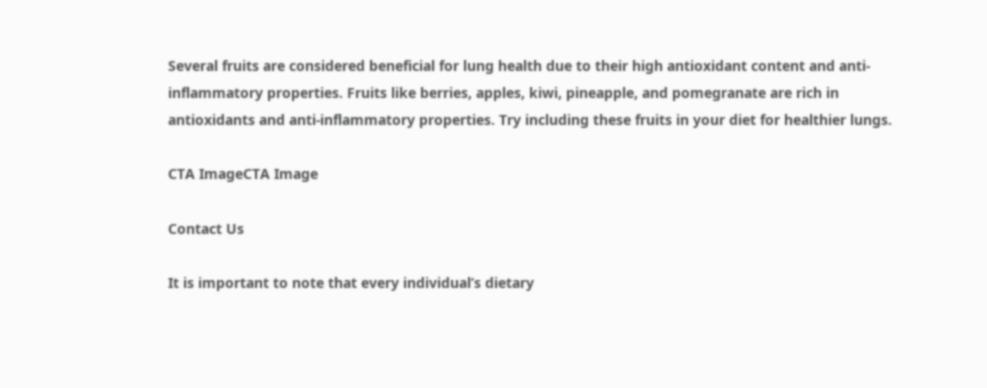Several fruits are considered beneficial for lung health due to their high antioxidant content and anti-inflammatory properties. Fruits like berries, apples, kiwi, pineapple, and pomegranate are rich in antioxidants and anti-inflammatory properties. Try including these fruits in your diet for healthier lungs.

CTA ImageCTA Image

Contact Us

It is important to note that every individual’s dietary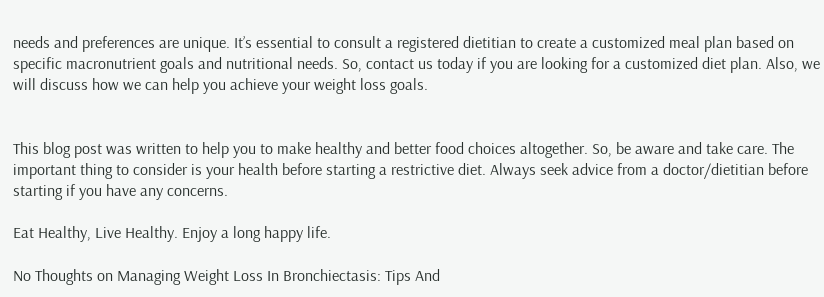needs and preferences are unique. It’s essential to consult a registered dietitian to create a customized meal plan based on specific macronutrient goals and nutritional needs. So, contact us today if you are looking for a customized diet plan. Also, we will discuss how we can help you achieve your weight loss goals.


This blog post was written to help you to make healthy and better food choices altogether. So, be aware and take care. The important thing to consider is your health before starting a restrictive diet. Always seek advice from a doctor/dietitian before starting if you have any concerns.

Eat Healthy, Live Healthy. Enjoy a long happy life.

No Thoughts on Managing Weight Loss In Bronchiectasis: Tips And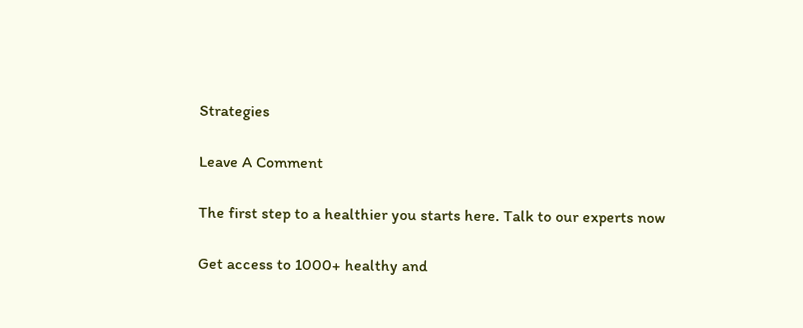Strategies

Leave A Comment

The first step to a healthier you starts here. Talk to our experts now

Get access to 1000+ healthy and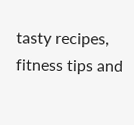tasty recipes, fitness tips and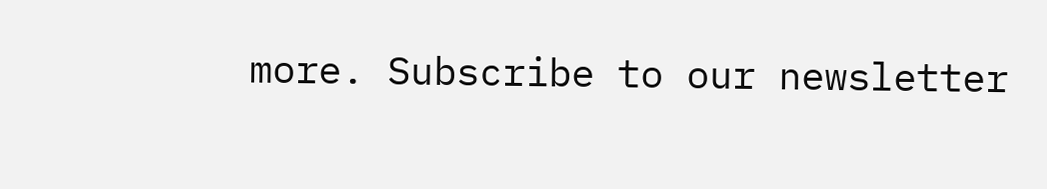more. Subscribe to our newsletter